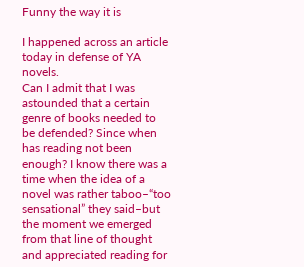Funny the way it is

I happened across an article today in defense of YA novels.
Can I admit that I was astounded that a certain genre of books needed to be defended? Since when has reading not been enough? I know there was a time when the idea of a novel was rather taboo–“too sensational” they said–but the moment we emerged from that line of thought and appreciated reading for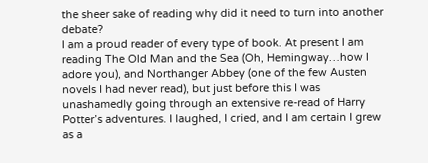the sheer sake of reading why did it need to turn into another debate?
I am a proud reader of every type of book. At present I am reading The Old Man and the Sea (Oh, Hemingway…how I adore you), and Northanger Abbey (one of the few Austen novels I had never read), but just before this I was unashamedly going through an extensive re-read of Harry Potter’s adventures. I laughed, I cried, and I am certain I grew as a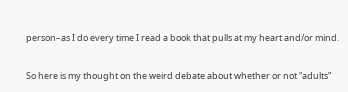person–as I do every time I read a book that pulls at my heart and/or mind.

So here is my thought on the weird debate about whether or not “adults”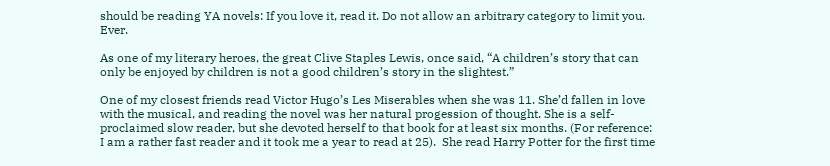should be reading YA novels: If you love it, read it. Do not allow an arbitrary category to limit you. Ever.

As one of my literary heroes, the great Clive Staples Lewis, once said, “A children’s story that can only be enjoyed by children is not a good children’s story in the slightest.”

One of my closest friends read Victor Hugo’s Les Miserables when she was 11. She’d fallen in love with the musical, and reading the novel was her natural progession of thought. She is a self-proclaimed slow reader, but she devoted herself to that book for at least six months. (For reference: I am a rather fast reader and it took me a year to read at 25).  She read Harry Potter for the first time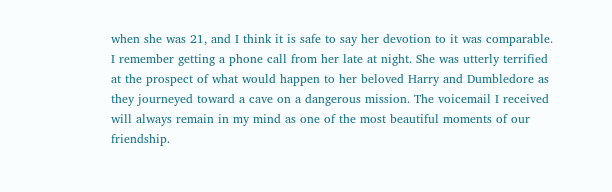when she was 21, and I think it is safe to say her devotion to it was comparable. I remember getting a phone call from her late at night. She was utterly terrified at the prospect of what would happen to her beloved Harry and Dumbledore as they journeyed toward a cave on a dangerous mission. The voicemail I received will always remain in my mind as one of the most beautiful moments of our friendship.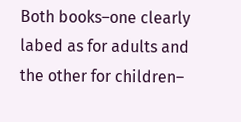Both books–one clearly labed as for adults and the other for children–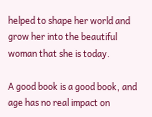helped to shape her world and grow her into the beautiful woman that she is today.

A good book is a good book, and age has no real impact on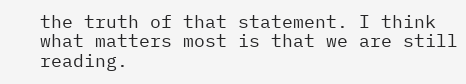the truth of that statement. I think what matters most is that we are still reading.